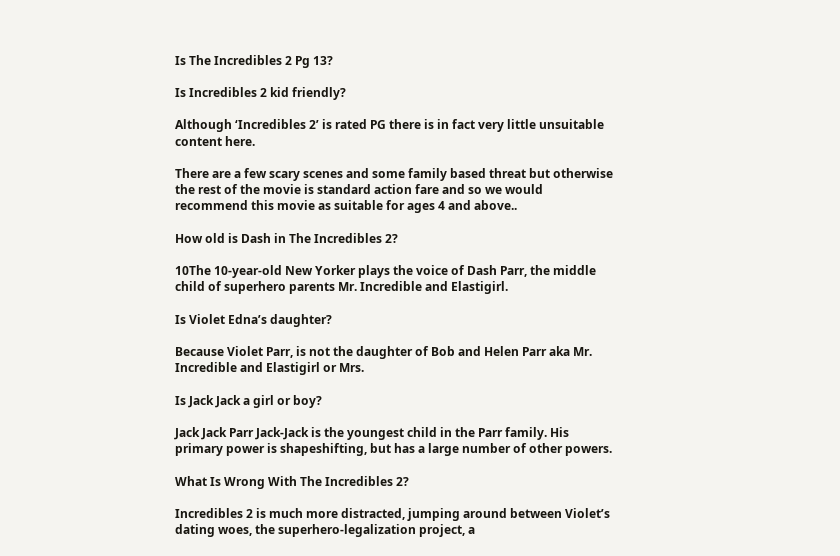Is The Incredibles 2 Pg 13?

Is Incredibles 2 kid friendly?

Although ‘Incredibles 2’ is rated PG there is in fact very little unsuitable content here.

There are a few scary scenes and some family based threat but otherwise the rest of the movie is standard action fare and so we would recommend this movie as suitable for ages 4 and above..

How old is Dash in The Incredibles 2?

10The 10-year-old New Yorker plays the voice of Dash Parr, the middle child of superhero parents Mr. Incredible and Elastigirl.

Is Violet Edna’s daughter?

Because Violet Parr, is not the daughter of Bob and Helen Parr aka Mr. Incredible and Elastigirl or Mrs.

Is Jack Jack a girl or boy?

Jack Jack Parr Jack-Jack is the youngest child in the Parr family. His primary power is shapeshifting, but has a large number of other powers.

What Is Wrong With The Incredibles 2?

Incredibles 2 is much more distracted, jumping around between Violet’s dating woes, the superhero-legalization project, a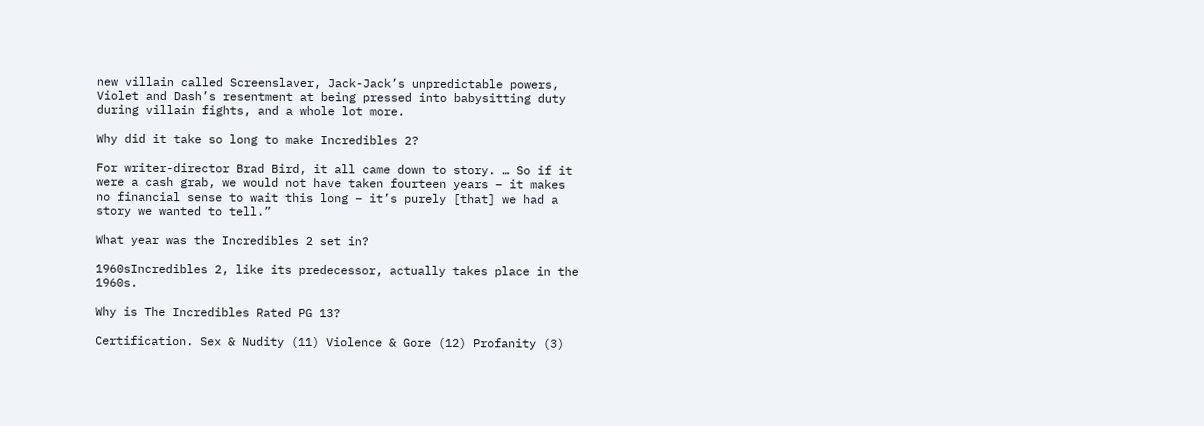new villain called Screenslaver, Jack-Jack’s unpredictable powers, Violet and Dash’s resentment at being pressed into babysitting duty during villain fights, and a whole lot more.

Why did it take so long to make Incredibles 2?

For writer-director Brad Bird, it all came down to story. … So if it were a cash grab, we would not have taken fourteen years – it makes no financial sense to wait this long – it’s purely [that] we had a story we wanted to tell.”

What year was the Incredibles 2 set in?

1960sIncredibles 2, like its predecessor, actually takes place in the 1960s.

Why is The Incredibles Rated PG 13?

Certification. Sex & Nudity (11) Violence & Gore (12) Profanity (3)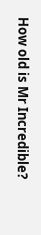How old is Mr Incredible?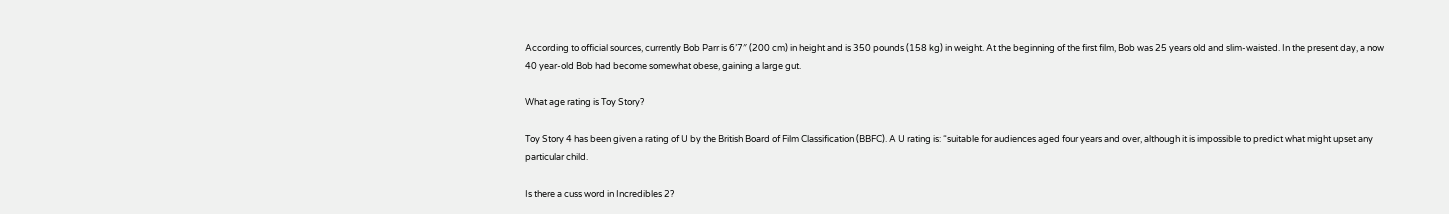According to official sources, currently Bob Parr is 6’7″ (200 cm) in height and is 350 pounds (158 kg) in weight. At the beginning of the first film, Bob was 25 years old and slim-waisted. In the present day, a now 40 year-old Bob had become somewhat obese, gaining a large gut.

What age rating is Toy Story?

Toy Story 4 has been given a rating of U by the British Board of Film Classification (BBFC). A U rating is: “suitable for audiences aged four years and over, although it is impossible to predict what might upset any particular child.

Is there a cuss word in Incredibles 2?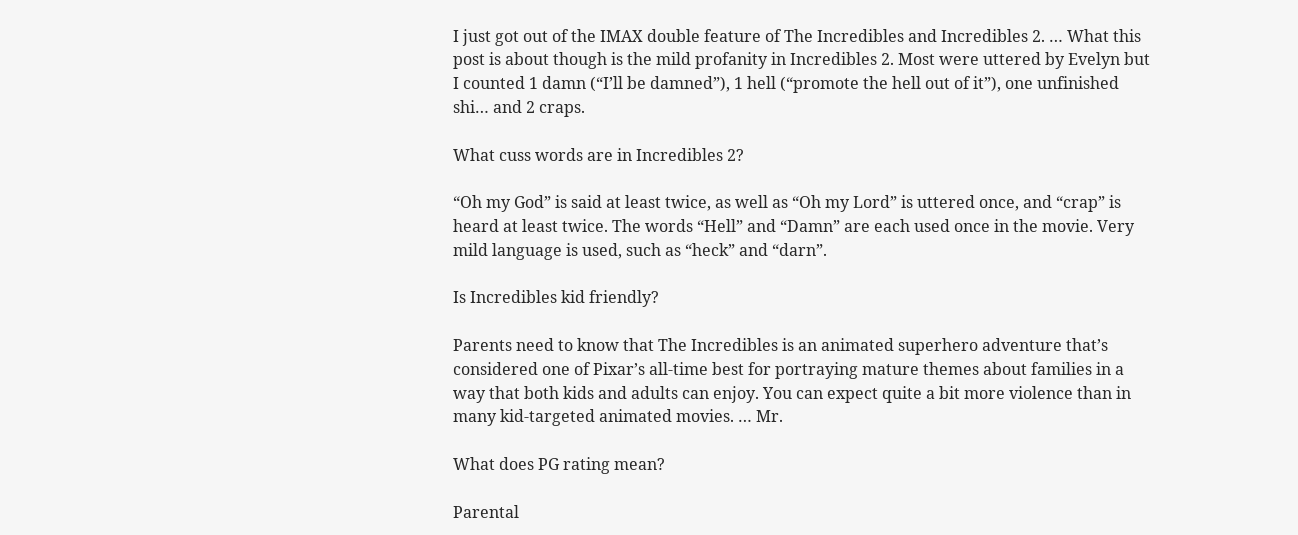I just got out of the IMAX double feature of The Incredibles and Incredibles 2. … What this post is about though is the mild profanity in Incredibles 2. Most were uttered by Evelyn but I counted 1 damn (“I’ll be damned”), 1 hell (“promote the hell out of it”), one unfinished shi… and 2 craps.

What cuss words are in Incredibles 2?

“Oh my God” is said at least twice, as well as “Oh my Lord” is uttered once, and “crap” is heard at least twice. The words “Hell” and “Damn” are each used once in the movie. Very mild language is used, such as “heck” and “darn”.

Is Incredibles kid friendly?

Parents need to know that The Incredibles is an animated superhero adventure that’s considered one of Pixar’s all-time best for portraying mature themes about families in a way that both kids and adults can enjoy. You can expect quite a bit more violence than in many kid-targeted animated movies. … Mr.

What does PG rating mean?

Parental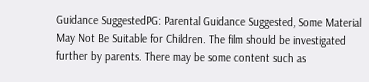Guidance SuggestedPG: Parental Guidance Suggested, Some Material May Not Be Suitable for Children. The film should be investigated further by parents. There may be some content such as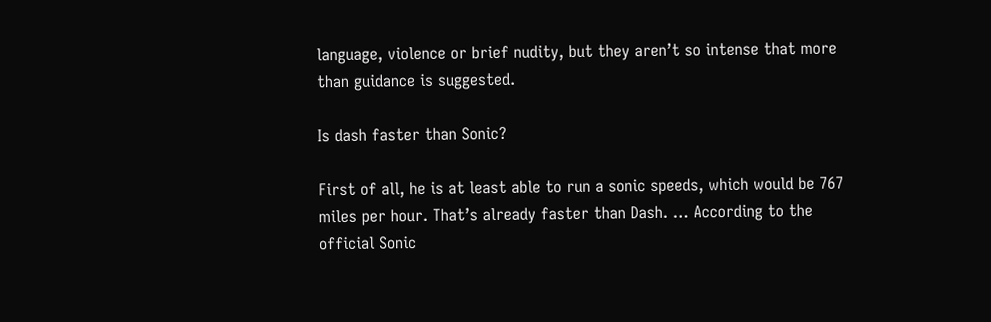language, violence or brief nudity, but they aren’t so intense that more than guidance is suggested.

Is dash faster than Sonic?

First of all, he is at least able to run a sonic speeds, which would be 767 miles per hour. That’s already faster than Dash. … According to the official Sonic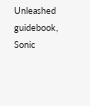Unleashed guidebook, Sonic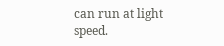can run at light speed.